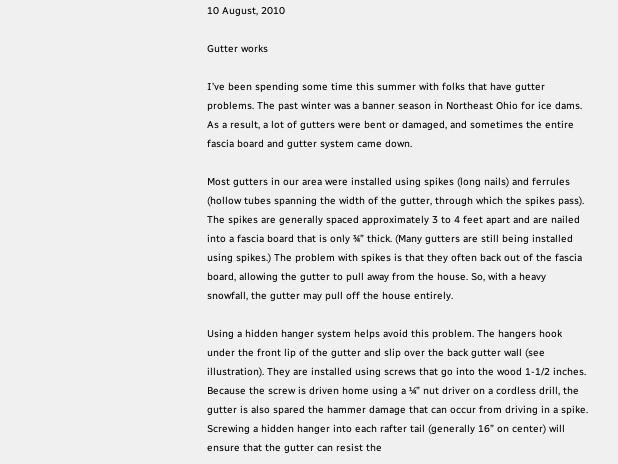10 August, 2010

Gutter works

I’ve been spending some time this summer with folks that have gutter problems. The past winter was a banner season in Northeast Ohio for ice dams. As a result, a lot of gutters were bent or damaged, and sometimes the entire fascia board and gutter system came down.

Most gutters in our area were installed using spikes (long nails) and ferrules (hollow tubes spanning the width of the gutter, through which the spikes pass). The spikes are generally spaced approximately 3 to 4 feet apart and are nailed into a fascia board that is only ¾” thick. (Many gutters are still being installed using spikes.) The problem with spikes is that they often back out of the fascia board, allowing the gutter to pull away from the house. So, with a heavy snowfall, the gutter may pull off the house entirely.

Using a hidden hanger system helps avoid this problem. The hangers hook under the front lip of the gutter and slip over the back gutter wall (see illustration). They are installed using screws that go into the wood 1-1/2 inches. Because the screw is driven home using a ¼” nut driver on a cordless drill, the gutter is also spared the hammer damage that can occur from driving in a spike. Screwing a hidden hanger into each rafter tail (generally 16” on center) will ensure that the gutter can resist the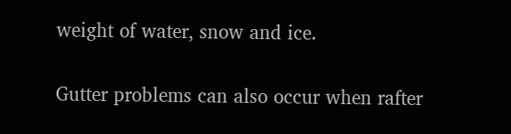weight of water, snow and ice.

Gutter problems can also occur when rafter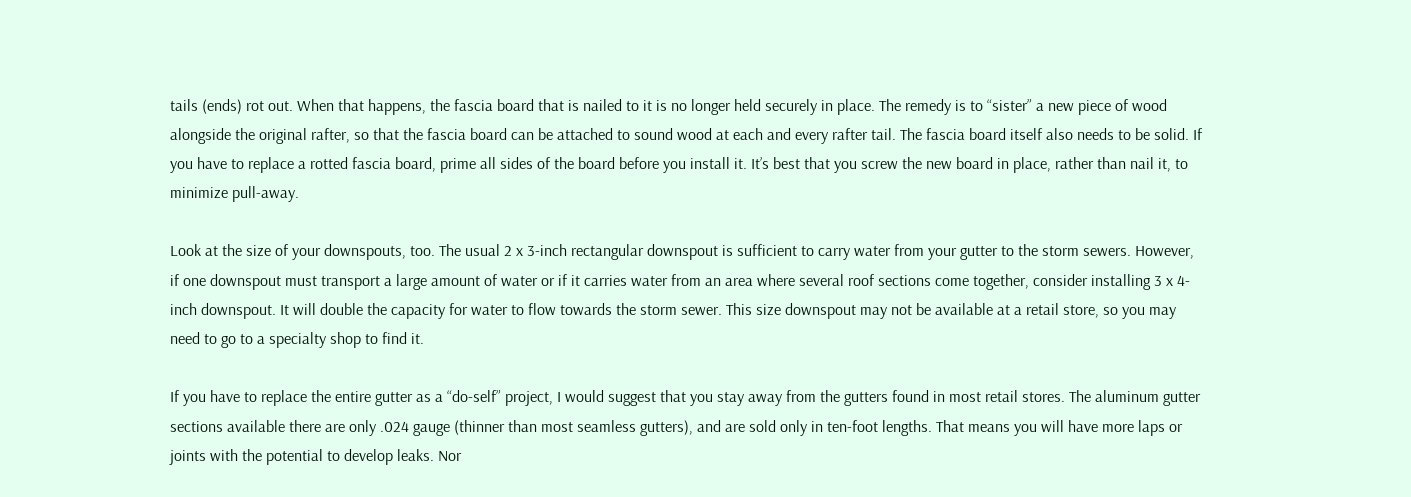tails (ends) rot out. When that happens, the fascia board that is nailed to it is no longer held securely in place. The remedy is to “sister” a new piece of wood alongside the original rafter, so that the fascia board can be attached to sound wood at each and every rafter tail. The fascia board itself also needs to be solid. If you have to replace a rotted fascia board, prime all sides of the board before you install it. It’s best that you screw the new board in place, rather than nail it, to minimize pull-away.

Look at the size of your downspouts, too. The usual 2 x 3-inch rectangular downspout is sufficient to carry water from your gutter to the storm sewers. However, if one downspout must transport a large amount of water or if it carries water from an area where several roof sections come together, consider installing 3 x 4-inch downspout. It will double the capacity for water to flow towards the storm sewer. This size downspout may not be available at a retail store, so you may need to go to a specialty shop to find it.

If you have to replace the entire gutter as a “do-self” project, I would suggest that you stay away from the gutters found in most retail stores. The aluminum gutter sections available there are only .024 gauge (thinner than most seamless gutters), and are sold only in ten-foot lengths. That means you will have more laps or joints with the potential to develop leaks. Nor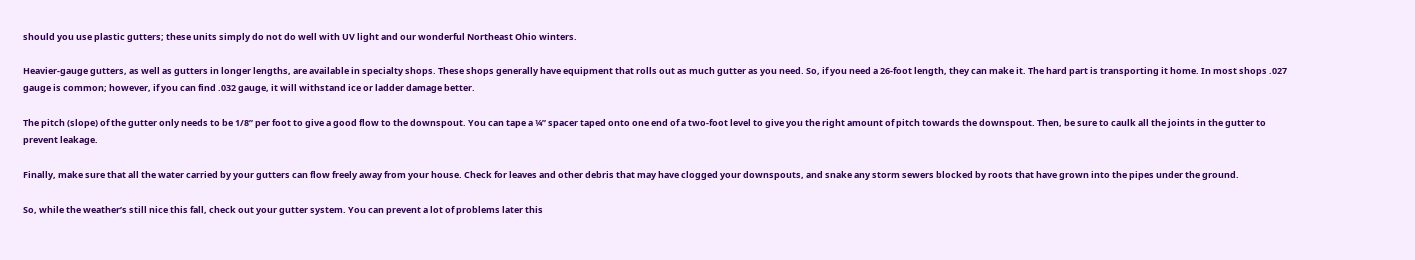should you use plastic gutters; these units simply do not do well with UV light and our wonderful Northeast Ohio winters.

Heavier-gauge gutters, as well as gutters in longer lengths, are available in specialty shops. These shops generally have equipment that rolls out as much gutter as you need. So, if you need a 26-foot length, they can make it. The hard part is transporting it home. In most shops .027 gauge is common; however, if you can find .032 gauge, it will withstand ice or ladder damage better.

The pitch (slope) of the gutter only needs to be 1/8” per foot to give a good flow to the downspout. You can tape a ¼” spacer taped onto one end of a two-foot level to give you the right amount of pitch towards the downspout. Then, be sure to caulk all the joints in the gutter to prevent leakage.

Finally, make sure that all the water carried by your gutters can flow freely away from your house. Check for leaves and other debris that may have clogged your downspouts, and snake any storm sewers blocked by roots that have grown into the pipes under the ground.

So, while the weather’s still nice this fall, check out your gutter system. You can prevent a lot of problems later this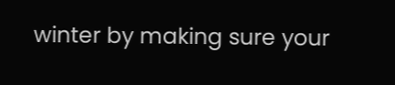winter by making sure your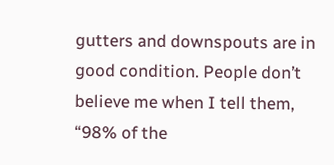gutters and downspouts are in good condition. People don’t believe me when I tell them, “98% of the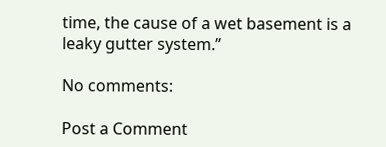time, the cause of a wet basement is a leaky gutter system.”

No comments:

Post a Comment